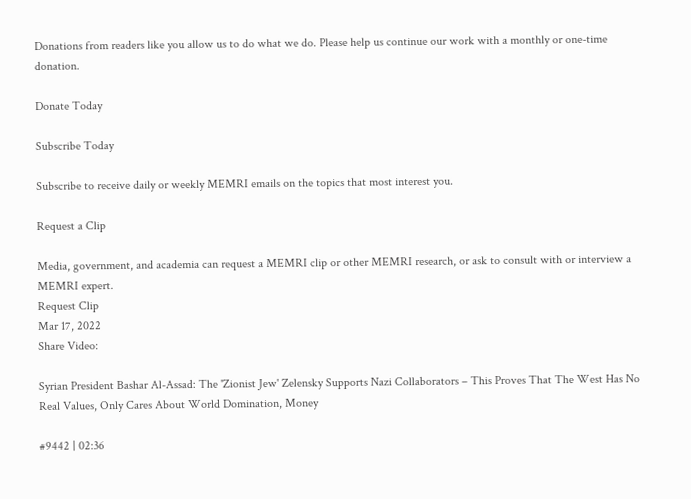Donations from readers like you allow us to do what we do. Please help us continue our work with a monthly or one-time donation.

Donate Today

Subscribe Today

Subscribe to receive daily or weekly MEMRI emails on the topics that most interest you.

Request a Clip

Media, government, and academia can request a MEMRI clip or other MEMRI research, or ask to consult with or interview a MEMRI expert.
Request Clip
Mar 17, 2022
Share Video:

Syrian President Bashar Al-Assad: The 'Zionist Jew' Zelensky Supports Nazi Collaborators – This Proves That The West Has No Real Values, Only Cares About World Domination, Money

#9442 | 02:36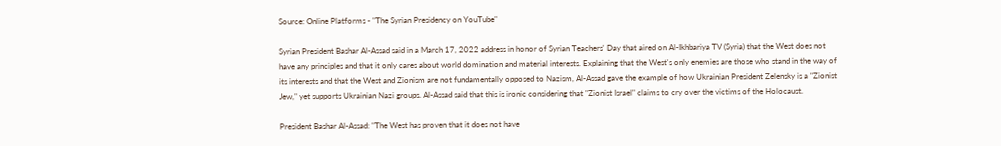Source: Online Platforms - "The Syrian Presidency on YouTube"

Syrian President Bashar Al-Assad said in a March 17, 2022 address in honor of Syrian Teachers' Day that aired on Al-Ikhbariya TV (Syria) that the West does not have any principles and that it only cares about world domination and material interests. Explaining that the West's only enemies are those who stand in the way of its interests and that the West and Zionism are not fundamentally opposed to Nazism, Al-Assad gave the example of how Ukrainian President Zelensky is a "Zionist Jew," yet supports Ukrainian Nazi groups. Al-Assad said that this is ironic considering that "Zionist Israel" claims to cry over the victims of the Holocaust.

President Bashar Al-Assad: "The West has proven that it does not have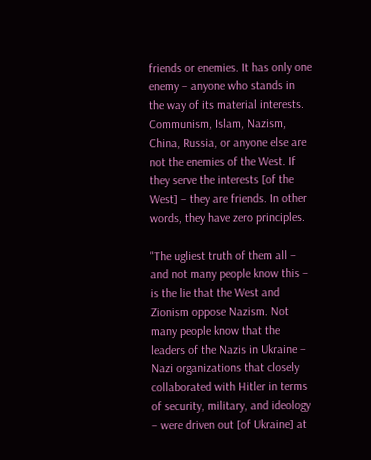friends or enemies. It has only one enemy – anyone who stands in the way of its material interests. Communism, Islam, Nazism, China, Russia, or anyone else are not the enemies of the West. If they serve the interests [of the West] – they are friends. In other words, they have zero principles.

"The ugliest truth of them all – and not many people know this – is the lie that the West and Zionism oppose Nazism. Not many people know that the leaders of the Nazis in Ukraine – Nazi organizations that closely collaborated with Hitler in terms of security, military, and ideology – were driven out [of Ukraine] at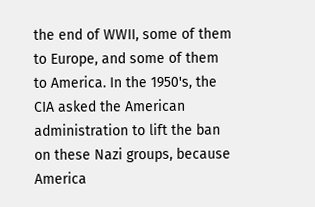the end of WWII, some of them to Europe, and some of them to America. In the 1950's, the CIA asked the American administration to lift the ban on these Nazi groups, because America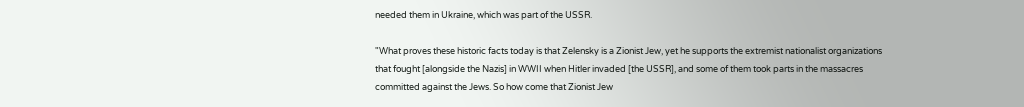needed them in Ukraine, which was part of the USSR.

"What proves these historic facts today is that Zelensky is a Zionist Jew, yet he supports the extremist nationalist organizations that fought [alongside the Nazis] in WWII when Hitler invaded [the USSR], and some of them took parts in the massacres committed against the Jews. So how come that Zionist Jew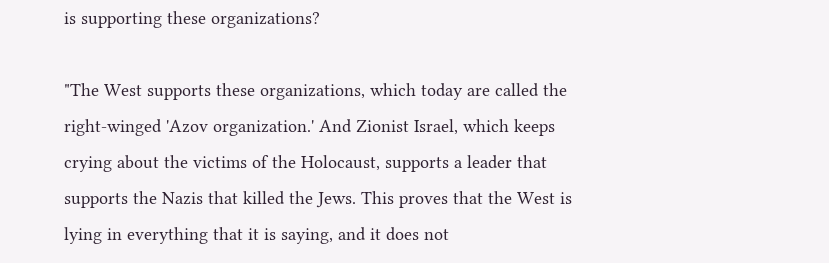is supporting these organizations?

"The West supports these organizations, which today are called the right-winged 'Azov organization.' And Zionist Israel, which keeps crying about the victims of the Holocaust, supports a leader that supports the Nazis that killed the Jews. This proves that the West is lying in everything that it is saying, and it does not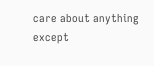care about anything except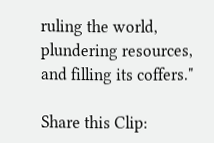ruling the world, plundering resources, and filling its coffers."

Share this Clip: